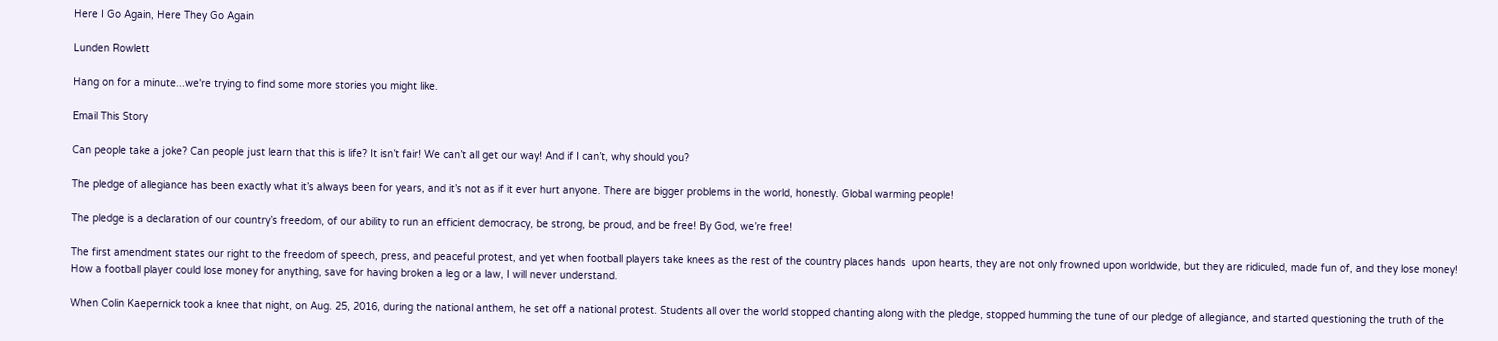Here I Go Again, Here They Go Again

Lunden Rowlett

Hang on for a minute...we're trying to find some more stories you might like.

Email This Story

Can people take a joke? Can people just learn that this is life? It isn’t fair! We can’t all get our way! And if I can’t, why should you?

The pledge of allegiance has been exactly what it’s always been for years, and it’s not as if it ever hurt anyone. There are bigger problems in the world, honestly. Global warming people!

The pledge is a declaration of our country’s freedom, of our ability to run an efficient democracy, be strong, be proud, and be free! By God, we’re free!

The first amendment states our right to the freedom of speech, press, and peaceful protest, and yet when football players take knees as the rest of the country places hands  upon hearts, they are not only frowned upon worldwide, but they are ridiculed, made fun of, and they lose money! How a football player could lose money for anything, save for having broken a leg or a law, I will never understand.

When Colin Kaepernick took a knee that night, on Aug. 25, 2016, during the national anthem, he set off a national protest. Students all over the world stopped chanting along with the pledge, stopped humming the tune of our pledge of allegiance, and started questioning the truth of the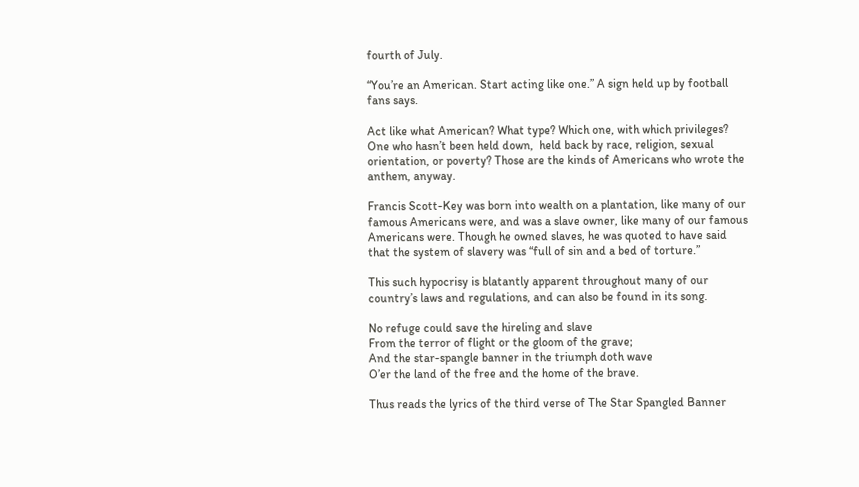fourth of July.

“You’re an American. Start acting like one.” A sign held up by football fans says.

Act like what American? What type? Which one, with which privileges? One who hasn’t been held down,  held back by race, religion, sexual orientation, or poverty? Those are the kinds of Americans who wrote the anthem, anyway.

Francis Scott-Key was born into wealth on a plantation, like many of our famous Americans were, and was a slave owner, like many of our famous Americans were. Though he owned slaves, he was quoted to have said that the system of slavery was “full of sin and a bed of torture.”

This such hypocrisy is blatantly apparent throughout many of our country’s laws and regulations, and can also be found in its song.

No refuge could save the hireling and slave
From the terror of flight or the gloom of the grave;
And the star-spangle banner in the triumph doth wave
O’er the land of the free and the home of the brave.

Thus reads the lyrics of the third verse of The Star Spangled Banner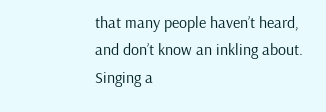that many people haven’t heard, and don’t know an inkling about. Singing a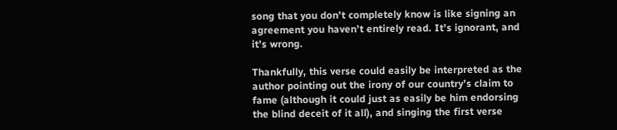song that you don’t completely know is like signing an agreement you haven’t entirely read. It’s ignorant, and it’s wrong.

Thankfully, this verse could easily be interpreted as the author pointing out the irony of our country’s claim to fame (although it could just as easily be him endorsing the blind deceit of it all), and singing the first verse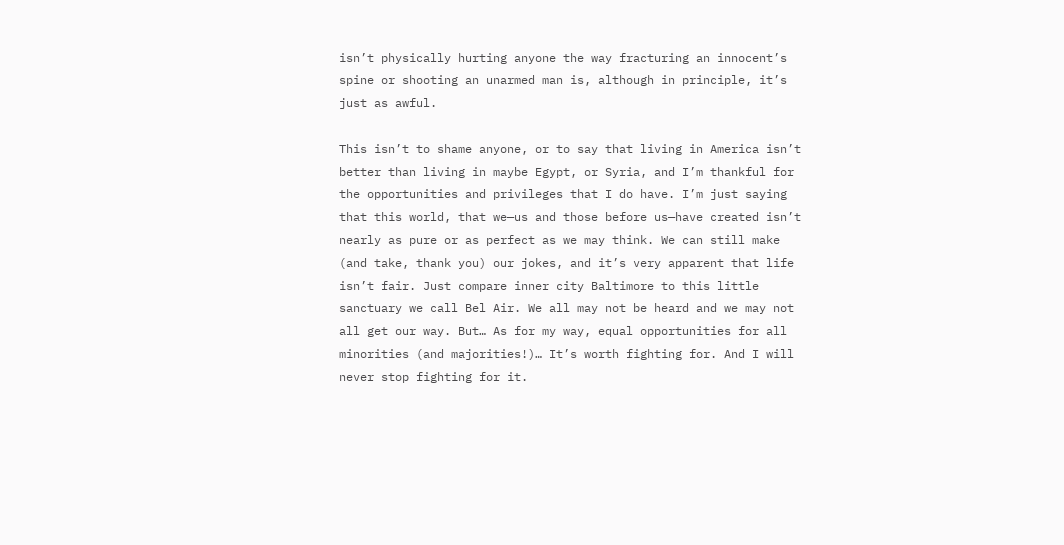isn’t physically hurting anyone the way fracturing an innocent’s spine or shooting an unarmed man is, although in principle, it’s just as awful.

This isn’t to shame anyone, or to say that living in America isn’t better than living in maybe Egypt, or Syria, and I’m thankful for the opportunities and privileges that I do have. I’m just saying that this world, that we—us and those before us—have created isn’t nearly as pure or as perfect as we may think. We can still make (and take, thank you) our jokes, and it’s very apparent that life isn’t fair. Just compare inner city Baltimore to this little sanctuary we call Bel Air. We all may not be heard and we may not all get our way. But… As for my way, equal opportunities for all minorities (and majorities!)… It’s worth fighting for. And I will never stop fighting for it.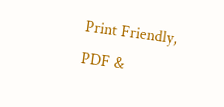Print Friendly, PDF &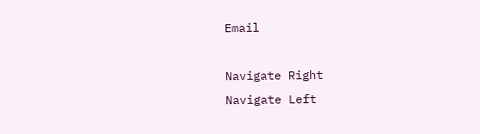Email

Navigate Right
Navigate Left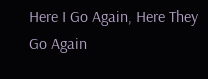Here I Go Again, Here They Go Again